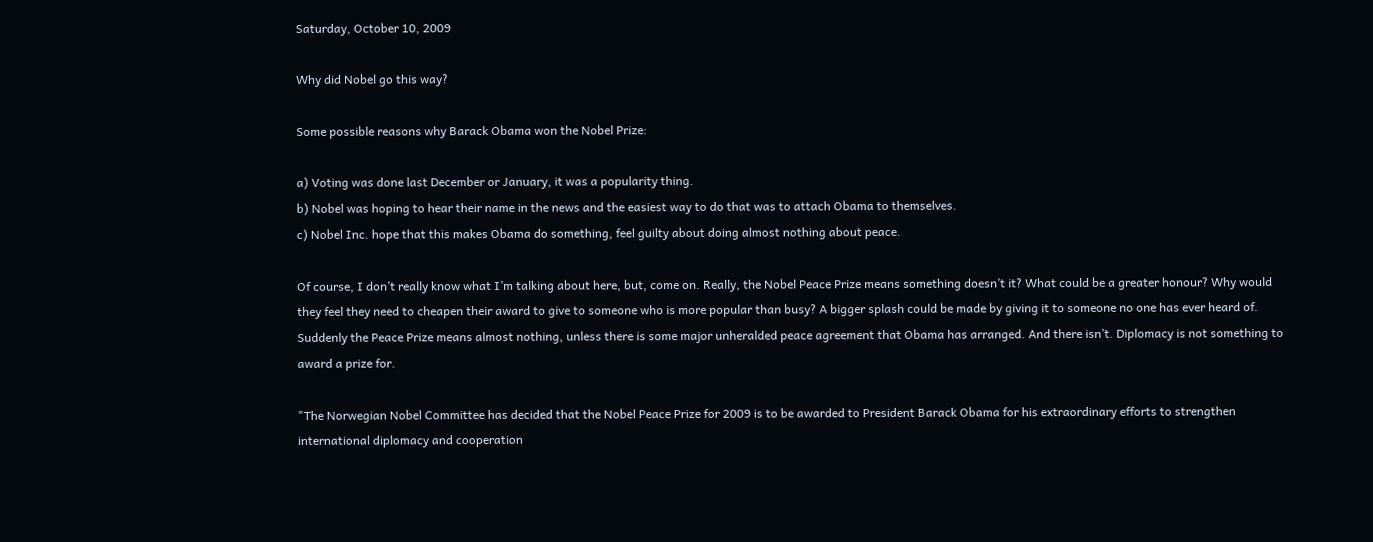Saturday, October 10, 2009

Why did Nobel go this way?

Some possible reasons why Barack Obama won the Nobel Prize:

a) Voting was done last December or January, it was a popularity thing.
b) Nobel was hoping to hear their name in the news and the easiest way to do that was to attach Obama to themselves.
c) Nobel Inc. hope that this makes Obama do something, feel guilty about doing almost nothing about peace.

Of course, I don’t really know what I’m talking about here, but, come on. Really, the Nobel Peace Prize means something doesn’t it? What could be a greater honour? Why would they feel they need to cheapen their award to give to someone who is more popular than busy? A bigger splash could be made by giving it to someone no one has ever heard of. Suddenly the Peace Prize means almost nothing, unless there is some major unheralded peace agreement that Obama has arranged. And there isn’t. Diplomacy is not something to award a prize for.

"The Norwegian Nobel Committee has decided that the Nobel Peace Prize for 2009 is to be awarded to President Barack Obama for his extraordinary efforts to strengthen international diplomacy and cooperation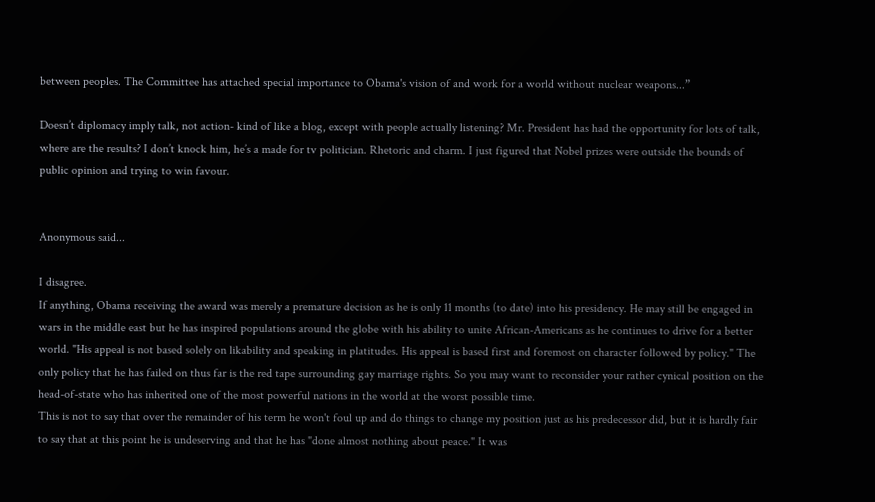between peoples. The Committee has attached special importance to Obama's vision of and work for a world without nuclear weapons...”

Doesn’t diplomacy imply talk, not action- kind of like a blog, except with people actually listening? Mr. President has had the opportunity for lots of talk, where are the results? I don’t knock him, he’s a made for tv politician. Rhetoric and charm. I just figured that Nobel prizes were outside the bounds of public opinion and trying to win favour.


Anonymous said...

I disagree.
If anything, Obama receiving the award was merely a premature decision as he is only 11 months (to date) into his presidency. He may still be engaged in wars in the middle east but he has inspired populations around the globe with his ability to unite African-Americans as he continues to drive for a better world. "His appeal is not based solely on likability and speaking in platitudes. His appeal is based first and foremost on character followed by policy." The only policy that he has failed on thus far is the red tape surrounding gay marriage rights. So you may want to reconsider your rather cynical position on the head-of-state who has inherited one of the most powerful nations in the world at the worst possible time.
This is not to say that over the remainder of his term he won't foul up and do things to change my position just as his predecessor did, but it is hardly fair to say that at this point he is undeserving and that he has "done almost nothing about peace." It was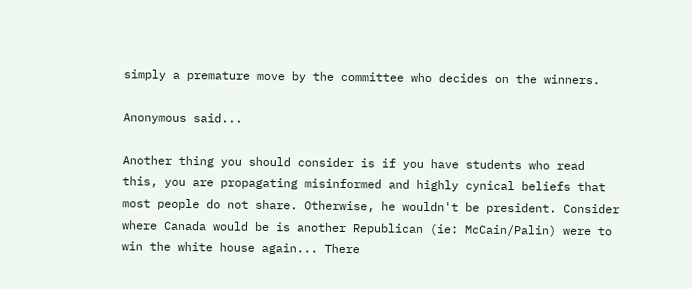simply a premature move by the committee who decides on the winners.

Anonymous said...

Another thing you should consider is if you have students who read this, you are propagating misinformed and highly cynical beliefs that most people do not share. Otherwise, he wouldn't be president. Consider where Canada would be is another Republican (ie: McCain/Palin) were to win the white house again... There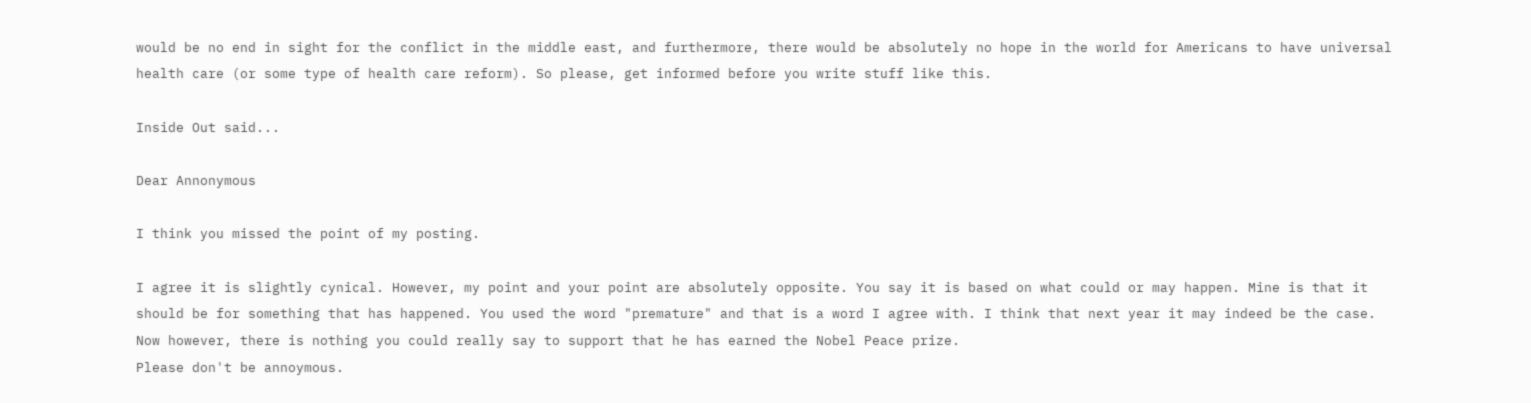would be no end in sight for the conflict in the middle east, and furthermore, there would be absolutely no hope in the world for Americans to have universal health care (or some type of health care reform). So please, get informed before you write stuff like this.

Inside Out said...

Dear Annonymous

I think you missed the point of my posting.

I agree it is slightly cynical. However, my point and your point are absolutely opposite. You say it is based on what could or may happen. Mine is that it should be for something that has happened. You used the word "premature" and that is a word I agree with. I think that next year it may indeed be the case. Now however, there is nothing you could really say to support that he has earned the Nobel Peace prize.
Please don't be annoymous.